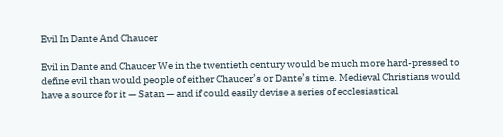Evil In Dante And Chaucer

Evil in Dante and Chaucer We in the twentieth century would be much more hard-pressed to define evil than would people of either Chaucer’s or Dante’s time. Medieval Christians would have a source for it — Satan — and if could easily devise a series of ecclesiastical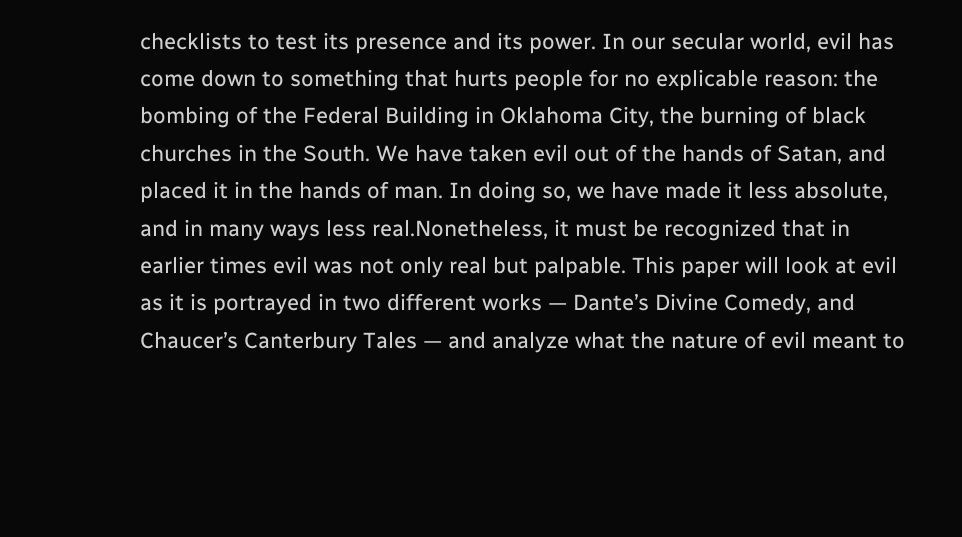checklists to test its presence and its power. In our secular world, evil has come down to something that hurts people for no explicable reason: the bombing of the Federal Building in Oklahoma City, the burning of black churches in the South. We have taken evil out of the hands of Satan, and placed it in the hands of man. In doing so, we have made it less absolute, and in many ways less real.Nonetheless, it must be recognized that in earlier times evil was not only real but palpable. This paper will look at evil as it is portrayed in two different works — Dante’s Divine Comedy, and Chaucer’s Canterbury Tales — and analyze what the nature of evil meant to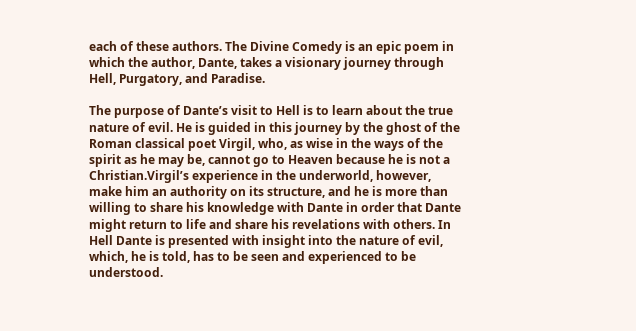each of these authors. The Divine Comedy is an epic poem in which the author, Dante, takes a visionary journey through Hell, Purgatory, and Paradise.

The purpose of Dante’s visit to Hell is to learn about the true nature of evil. He is guided in this journey by the ghost of the Roman classical poet Virgil, who, as wise in the ways of the spirit as he may be, cannot go to Heaven because he is not a Christian.Virgil’s experience in the underworld, however, make him an authority on its structure, and he is more than willing to share his knowledge with Dante in order that Dante might return to life and share his revelations with others. In Hell Dante is presented with insight into the nature of evil, which, he is told, has to be seen and experienced to be understood.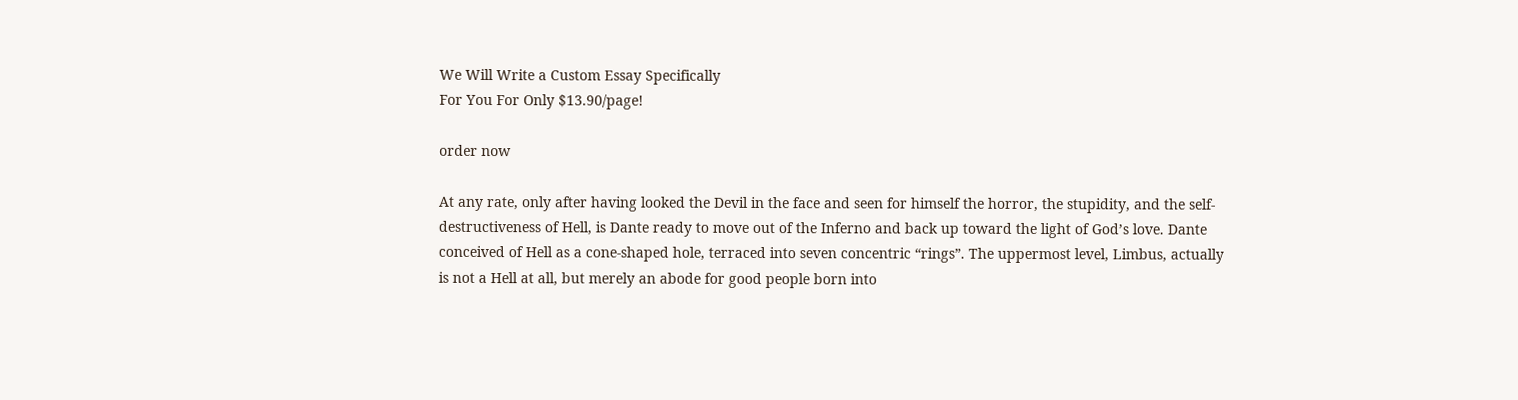We Will Write a Custom Essay Specifically
For You For Only $13.90/page!

order now

At any rate, only after having looked the Devil in the face and seen for himself the horror, the stupidity, and the self-destructiveness of Hell, is Dante ready to move out of the Inferno and back up toward the light of God’s love. Dante conceived of Hell as a cone-shaped hole, terraced into seven concentric “rings”. The uppermost level, Limbus, actually is not a Hell at all, but merely an abode for good people born into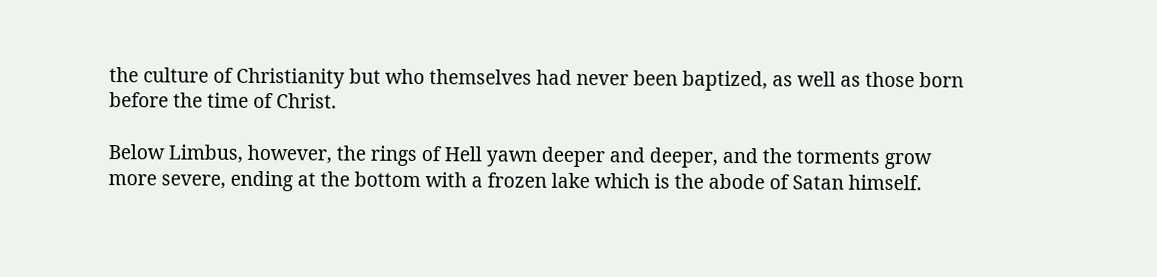the culture of Christianity but who themselves had never been baptized, as well as those born before the time of Christ.

Below Limbus, however, the rings of Hell yawn deeper and deeper, and the torments grow more severe, ending at the bottom with a frozen lake which is the abode of Satan himself.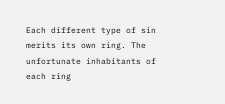Each different type of sin merits its own ring. The unfortunate inhabitants of each ring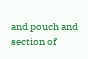and pouch and section of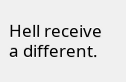Hell receive a different.